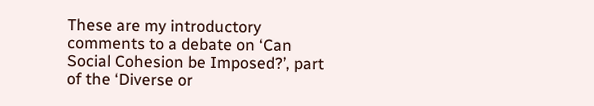These are my introductory comments to a debate on ‘Can Social Cohesion be Imposed?’, part of the ‘Diverse or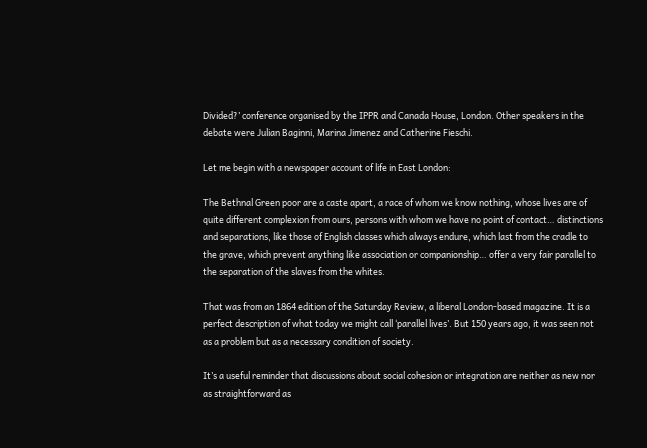Divided?’ conference organised by the IPPR and Canada House, London. Other speakers in the debate were Julian Baginni, Marina Jimenez and Catherine Fieschi.

Let me begin with a newspaper account of life in East London:

The Bethnal Green poor are a caste apart, a race of whom we know nothing, whose lives are of quite different complexion from ours, persons with whom we have no point of contact… distinctions and separations, like those of English classes which always endure, which last from the cradle to the grave, which prevent anything like association or companionship… offer a very fair parallel to the separation of the slaves from the whites.

That was from an 1864 edition of the Saturday Review, a liberal London-based magazine. It is a perfect description of what today we might call ‘parallel lives’. But 150 years ago, it was seen not as a problem but as a necessary condition of society.

It’s a useful reminder that discussions about social cohesion or integration are neither as new nor as straightforward as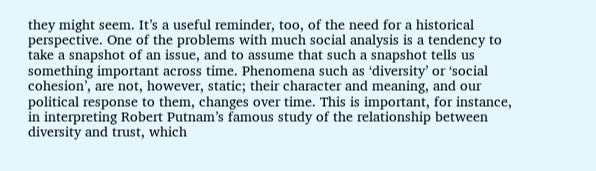they might seem. It’s a useful reminder, too, of the need for a historical perspective. One of the problems with much social analysis is a tendency to take a snapshot of an issue, and to assume that such a snapshot tells us something important across time. Phenomena such as ‘diversity’ or ‘social cohesion’, are not, however, static; their character and meaning, and our political response to them, changes over time. This is important, for instance, in interpreting Robert Putnam’s famous study of the relationship between diversity and trust, which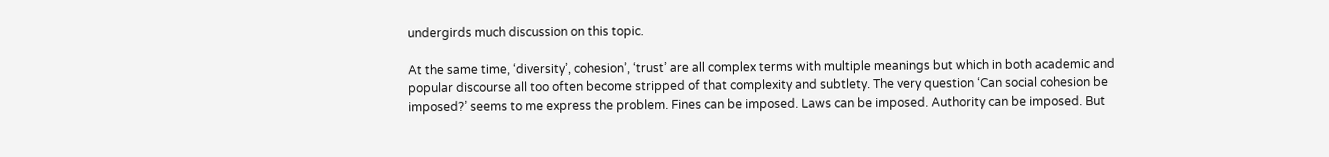undergirds much discussion on this topic.

At the same time, ‘diversity’, cohesion’, ‘trust’ are all complex terms with multiple meanings but which in both academic and popular discourse all too often become stripped of that complexity and subtlety. The very question ‘Can social cohesion be imposed?’ seems to me express the problem. Fines can be imposed. Laws can be imposed. Authority can be imposed. But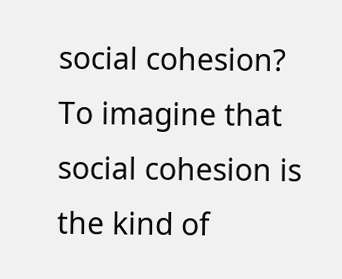social cohesion? To imagine that social cohesion is the kind of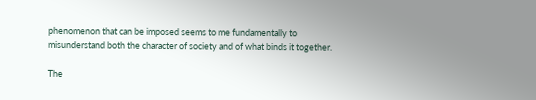phenomenon that can be imposed seems to me fundamentally to misunderstand both the character of society and of what binds it together.

The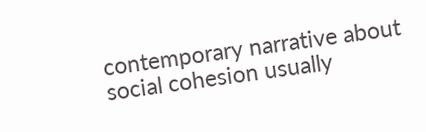contemporary narrative about social cohesion usually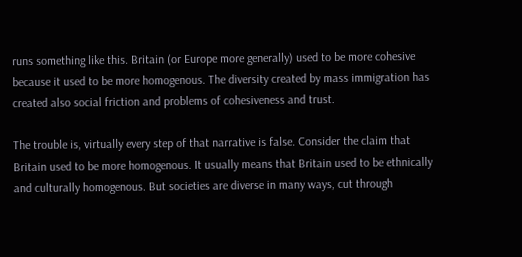runs something like this. Britain (or Europe more generally) used to be more cohesive because it used to be more homogenous. The diversity created by mass immigration has created also social friction and problems of cohesiveness and trust.

The trouble is, virtually every step of that narrative is false. Consider the claim that Britain used to be more homogenous. It usually means that Britain used to be ethnically and culturally homogenous. But societies are diverse in many ways, cut through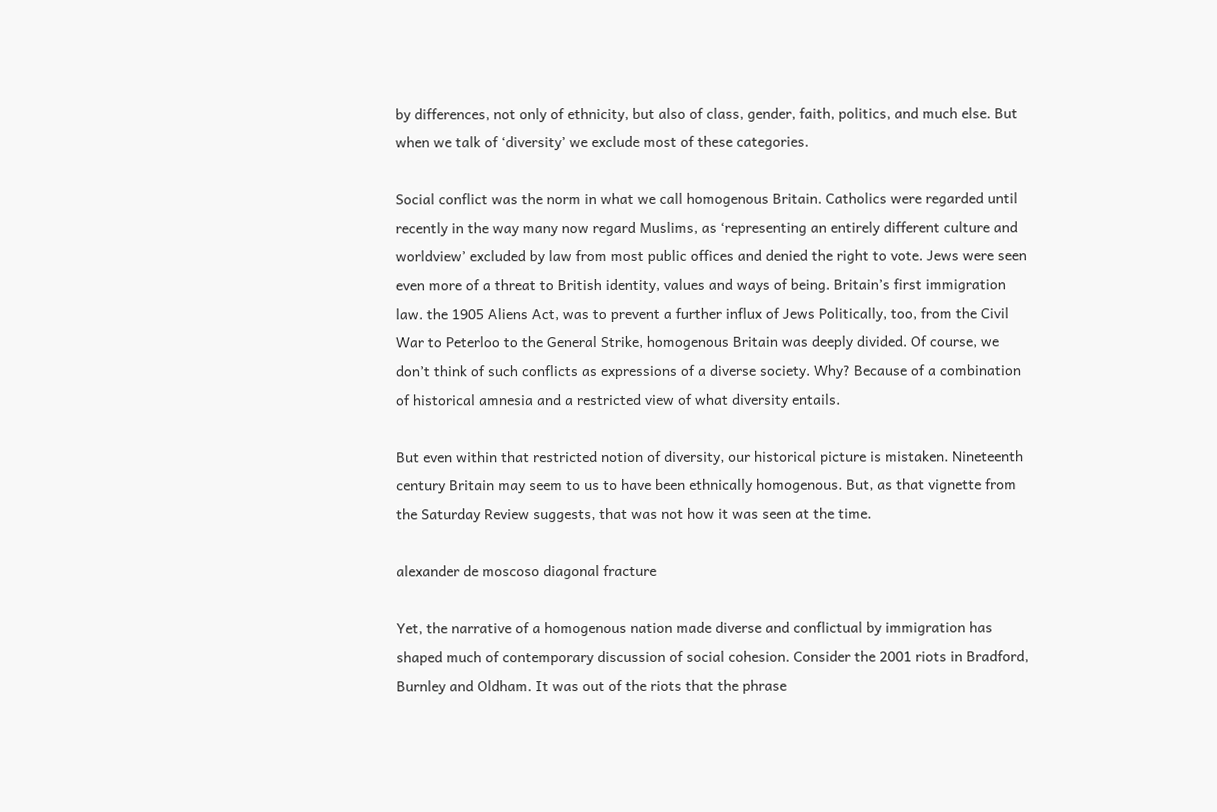by differences, not only of ethnicity, but also of class, gender, faith, politics, and much else. But when we talk of ‘diversity’ we exclude most of these categories.

Social conflict was the norm in what we call homogenous Britain. Catholics were regarded until recently in the way many now regard Muslims, as ‘representing an entirely different culture and worldview’ excluded by law from most public offices and denied the right to vote. Jews were seen even more of a threat to British identity, values and ways of being. Britain’s first immigration law. the 1905 Aliens Act, was to prevent a further influx of Jews Politically, too, from the Civil War to Peterloo to the General Strike, homogenous Britain was deeply divided. Of course, we don’t think of such conflicts as expressions of a diverse society. Why? Because of a combination of historical amnesia and a restricted view of what diversity entails.

But even within that restricted notion of diversity, our historical picture is mistaken. Nineteenth century Britain may seem to us to have been ethnically homogenous. But, as that vignette from the Saturday Review suggests, that was not how it was seen at the time.

alexander de moscoso diagonal fracture

Yet, the narrative of a homogenous nation made diverse and conflictual by immigration has shaped much of contemporary discussion of social cohesion. Consider the 2001 riots in Bradford, Burnley and Oldham. It was out of the riots that the phrase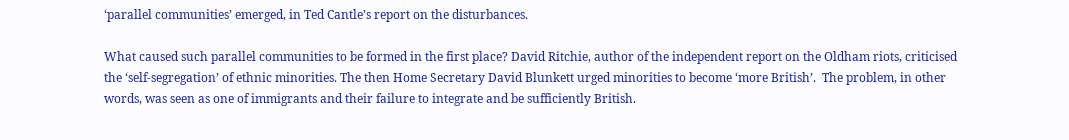‘parallel communities’ emerged, in Ted Cantle’s report on the disturbances.

What caused such parallel communities to be formed in the first place? David Ritchie, author of the independent report on the Oldham riots, criticised the ‘self-segregation’ of ethnic minorities. The then Home Secretary David Blunkett urged minorities to become ‘more British’.  The problem, in other words, was seen as one of immigrants and their failure to integrate and be sufficiently British.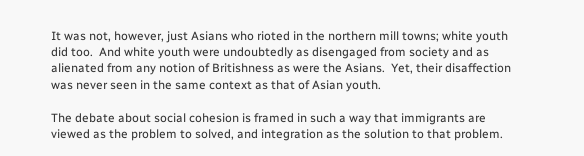It was not, however, just Asians who rioted in the northern mill towns; white youth did too.  And white youth were undoubtedly as disengaged from society and as alienated from any notion of Britishness as were the Asians.  Yet, their disaffection was never seen in the same context as that of Asian youth.

The debate about social cohesion is framed in such a way that immigrants are viewed as the problem to solved, and integration as the solution to that problem.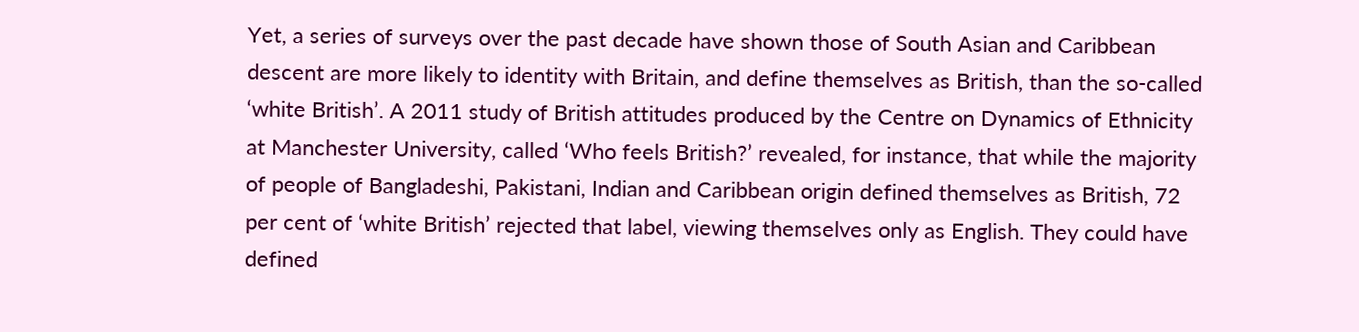Yet, a series of surveys over the past decade have shown those of South Asian and Caribbean descent are more likely to identity with Britain, and define themselves as British, than the so-called ‘white British’. A 2011 study of British attitudes produced by the Centre on Dynamics of Ethnicity at Manchester University, called ‘Who feels British?’ revealed, for instance, that while the majority of people of Bangladeshi, Pakistani, Indian and Caribbean origin defined themselves as British, 72 per cent of ‘white British’ rejected that label, viewing themselves only as English. They could have defined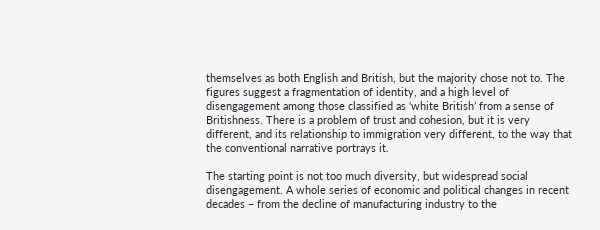themselves as both English and British, but the majority chose not to. The figures suggest a fragmentation of identity, and a high level of disengagement among those classified as ‘white British’ from a sense of Britishness. There is a problem of trust and cohesion, but it is very different, and its relationship to immigration very different, to the way that the conventional narrative portrays it.

The starting point is not too much diversity, but widespread social disengagement. A whole series of economic and political changes in recent decades – from the decline of manufacturing industry to the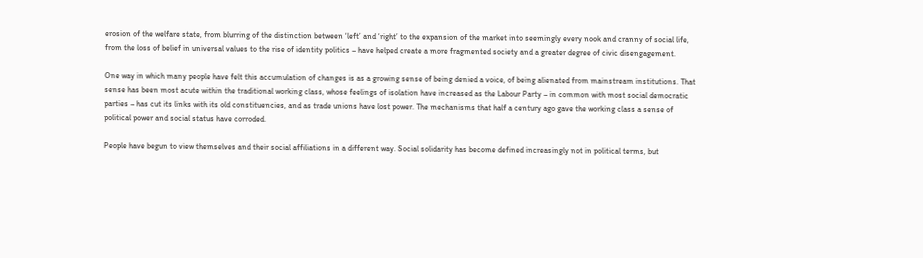erosion of the welfare state, from blurring of the distinction between ‘left’ and ‘right’ to the expansion of the market into seemingly every nook and cranny of social life, from the loss of belief in universal values to the rise of identity politics – have helped create a more fragmented society and a greater degree of civic disengagement.

One way in which many people have felt this accumulation of changes is as a growing sense of being denied a voice, of being alienated from mainstream institutions. That sense has been most acute within the traditional working class, whose feelings of isolation have increased as the Labour Party – in common with most social democratic parties – has cut its links with its old constituencies, and as trade unions have lost power. The mechanisms that half a century ago gave the working class a sense of political power and social status have corroded.

People have begun to view themselves and their social affiliations in a different way. Social solidarity has become defined increasingly not in political terms, but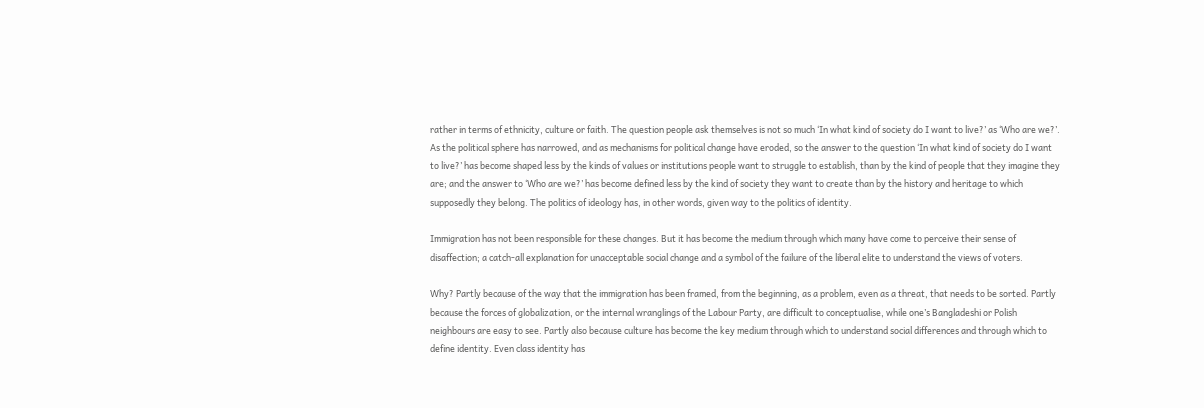rather in terms of ethnicity, culture or faith. The question people ask themselves is not so much ‘In what kind of society do I want to live?’ as ‘Who are we?’. As the political sphere has narrowed, and as mechanisms for political change have eroded, so the answer to the question ‘In what kind of society do I want to live?’ has become shaped less by the kinds of values or institutions people want to struggle to establish, than by the kind of people that they imagine they are; and the answer to ‘Who are we?’ has become defined less by the kind of society they want to create than by the history and heritage to which supposedly they belong. The politics of ideology has, in other words, given way to the politics of identity.

Immigration has not been responsible for these changes. But it has become the medium through which many have come to perceive their sense of disaffection; a catch-all explanation for unacceptable social change and a symbol of the failure of the liberal elite to understand the views of voters.

Why? Partly because of the way that the immigration has been framed, from the beginning, as a problem, even as a threat, that needs to be sorted. Partly because the forces of globalization, or the internal wranglings of the Labour Party, are difficult to conceptualise, while one’s Bangladeshi or Polish neighbours are easy to see. Partly also because culture has become the key medium through which to understand social differences and through which to define identity. Even class identity has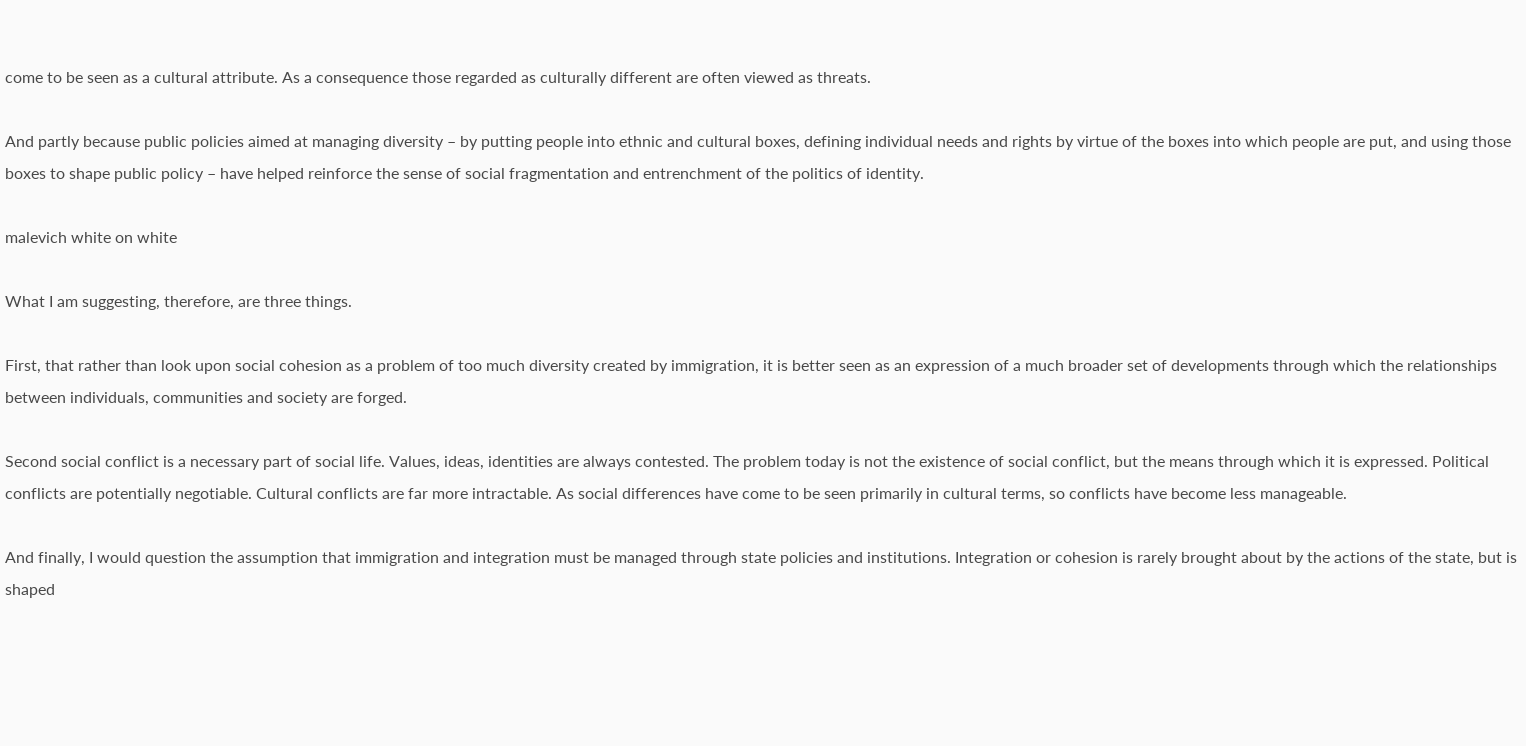come to be seen as a cultural attribute. As a consequence those regarded as culturally different are often viewed as threats.

And partly because public policies aimed at managing diversity – by putting people into ethnic and cultural boxes, defining individual needs and rights by virtue of the boxes into which people are put, and using those boxes to shape public policy – have helped reinforce the sense of social fragmentation and entrenchment of the politics of identity.

malevich white on white

What I am suggesting, therefore, are three things.

First, that rather than look upon social cohesion as a problem of too much diversity created by immigration, it is better seen as an expression of a much broader set of developments through which the relationships between individuals, communities and society are forged.

Second social conflict is a necessary part of social life. Values, ideas, identities are always contested. The problem today is not the existence of social conflict, but the means through which it is expressed. Political conflicts are potentially negotiable. Cultural conflicts are far more intractable. As social differences have come to be seen primarily in cultural terms, so conflicts have become less manageable.

And finally, I would question the assumption that immigration and integration must be managed through state policies and institutions. Integration or cohesion is rarely brought about by the actions of the state, but is shaped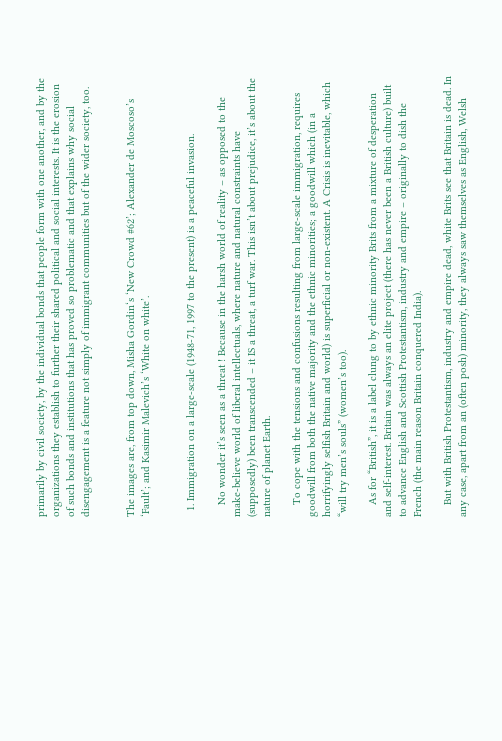primarily by civil society, by the individual bonds that people form with one another, and by the organizations they establish to further their shared political and social interests. It is the erosion of such bonds and institutions that has proved so problematic and that explains why social disengagement is a feature not simply of immigrant communities but of the wider society, too.


The images are, from top down, Misha Gordin‘s ‘New Crowd #62’; Alexander de Moscoso’s ‘Fault’; and Kasimir Malevich’s ‘White on white’.


  1. Immigration on a large-scale (1948-71, 1997 to the present) is a peaceful invasion.

    No wonder it’s seen as a threat ! Because in the harsh world of reality – as opposed to the make-believe world of liberal intellectuals, where nature and natural constraints have (supposedly) been transcended – it IS a threat, a turf war. This isn’t about prejudice, it’s about the nature of planet Earth.

    To cope with the tensions and confusions resulting from large-scale immigration, requires goodwill from both the native majority and the ethnic minorities; a goodwill which (in a horrifyingly selfish Britain and world) is superficial or non-existent. A Crisis is inevitable, which “will try men’s souls” (women’s too).

    As for “British”, it is a label clung to by ethnic minority Brits from a mixture of desperation and self-interest. Britain was always an elite project (there has never been a British culture) built to advance English and Scottish Protestantism, industry and empire – originally to dish the French (the main reason Britain conquered India).

    But with British Protestantism, industry and empire dead, white Brits see that Britain is dead. In any case, apart from an (often posh) minority, they always saw themselves as English, Welsh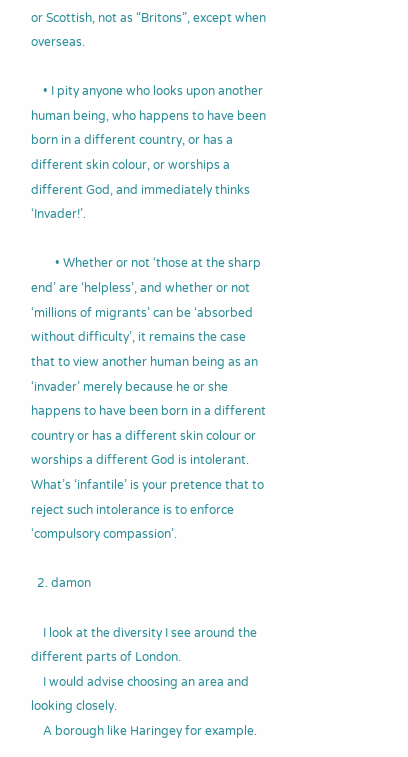or Scottish, not as “Britons”, except when overseas.

    • I pity anyone who looks upon another human being, who happens to have been born in a different country, or has a different skin colour, or worships a different God, and immediately thinks ‘Invader!’.

        • Whether or not ‘those at the sharp end’ are ‘helpless’, and whether or not ‘millions of migrants’ can be ‘absorbed without difficulty’, it remains the case that to view another human being as an ‘invader’ merely because he or she happens to have been born in a different country or has a different skin colour or worships a different God is intolerant. What’s ‘infantile’ is your pretence that to reject such intolerance is to enforce ‘compulsory compassion’.

  2. damon

    I look at the diversity I see around the different parts of London.
    I would advise choosing an area and looking closely.
    A borough like Haringey for example.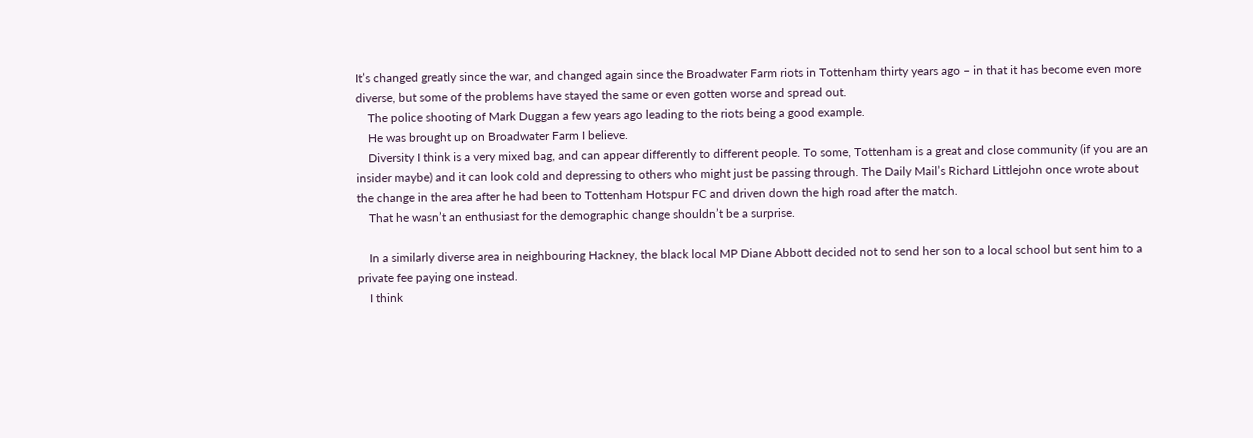It’s changed greatly since the war, and changed again since the Broadwater Farm riots in Tottenham thirty years ago – in that it has become even more diverse, but some of the problems have stayed the same or even gotten worse and spread out.
    The police shooting of Mark Duggan a few years ago leading to the riots being a good example.
    He was brought up on Broadwater Farm I believe.
    Diversity I think is a very mixed bag, and can appear differently to different people. To some, Tottenham is a great and close community (if you are an insider maybe) and it can look cold and depressing to others who might just be passing through. The Daily Mail’s Richard Littlejohn once wrote about the change in the area after he had been to Tottenham Hotspur FC and driven down the high road after the match.
    That he wasn’t an enthusiast for the demographic change shouldn’t be a surprise.

    In a similarly diverse area in neighbouring Hackney, the black local MP Diane Abbott decided not to send her son to a local school but sent him to a private fee paying one instead.
    I think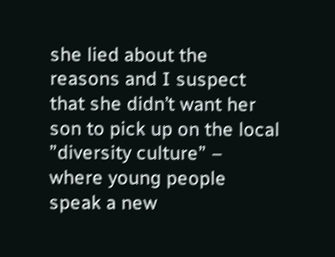she lied about the reasons and I suspect that she didn’t want her son to pick up on the local ”diversity culture” – where young people speak a new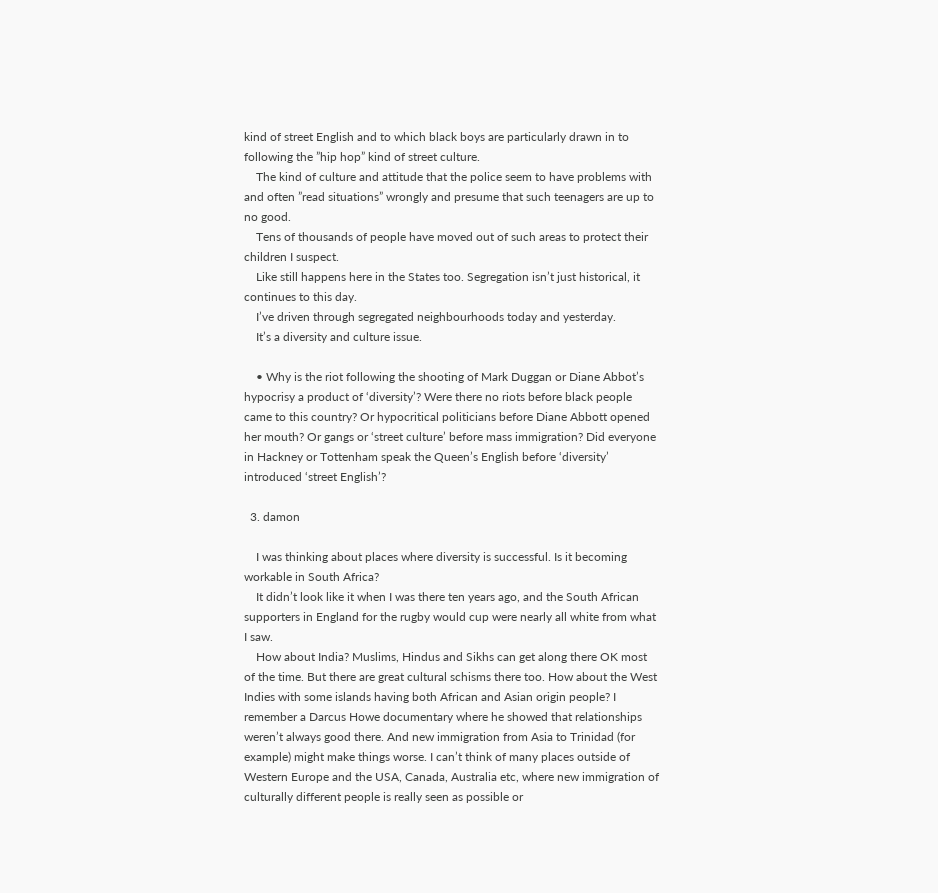kind of street English and to which black boys are particularly drawn in to following the ”hip hop” kind of street culture.
    The kind of culture and attitude that the police seem to have problems with and often ”read situations” wrongly and presume that such teenagers are up to no good.
    Tens of thousands of people have moved out of such areas to protect their children I suspect.
    Like still happens here in the States too. Segregation isn’t just historical, it continues to this day.
    I’ve driven through segregated neighbourhoods today and yesterday.
    It’s a diversity and culture issue.

    • Why is the riot following the shooting of Mark Duggan or Diane Abbot’s hypocrisy a product of ‘diversity’? Were there no riots before black people came to this country? Or hypocritical politicians before Diane Abbott opened her mouth? Or gangs or ‘street culture’ before mass immigration? Did everyone in Hackney or Tottenham speak the Queen’s English before ‘diversity’ introduced ‘street English’?

  3. damon

    I was thinking about places where diversity is successful. Is it becoming workable in South Africa?
    It didn’t look like it when I was there ten years ago, and the South African supporters in England for the rugby would cup were nearly all white from what I saw.
    How about India? Muslims, Hindus and Sikhs can get along there OK most of the time. But there are great cultural schisms there too. How about the West Indies with some islands having both African and Asian origin people? I remember a Darcus Howe documentary where he showed that relationships weren’t always good there. And new immigration from Asia to Trinidad (for example) might make things worse. I can’t think of many places outside of Western Europe and the USA, Canada, Australia etc, where new immigration of culturally different people is really seen as possible or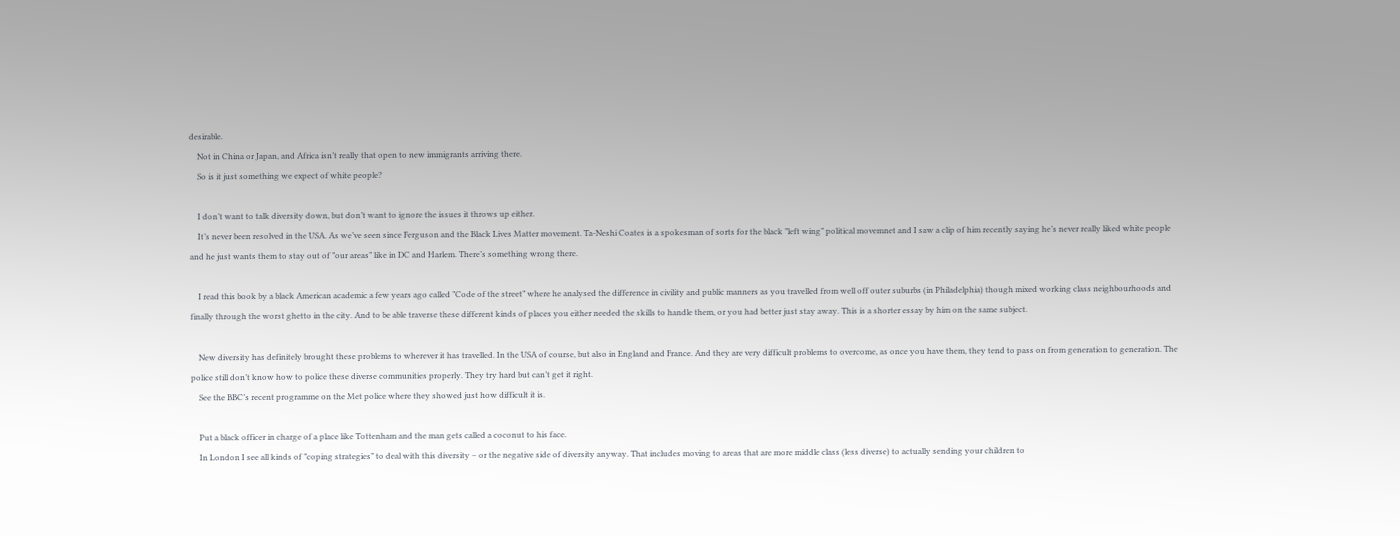desirable.
    Not in China or Japan, and Africa isn’t really that open to new immigrants arriving there.
    So is it just something we expect of white people?

    I don’t want to talk diversity down, but don’t want to ignore the issues it throws up either.
    It’s never been resolved in the USA. As we’ve seen since Ferguson and the Black Lives Matter movement. Ta-Neshi Coates is a spokesman of sorts for the black ”left wing” political movemnet and I saw a clip of him recently saying he’s never really liked white people and he just wants them to stay out of ”our areas” like in DC and Harlem. There’s something wrong there.

    I read this book by a black American academic a few years ago called ”Code of the street” where he analysed the difference in civility and public manners as you travelled from well off outer suburbs (in Philadelphia) though mixed working class neighbourhoods and finally through the worst ghetto in the city. And to be able traverse these different kinds of places you either needed the skills to handle them, or you had better just stay away. This is a shorter essay by him on the same subject.

    New diversity has definitely brought these problems to wherever it has travelled. In the USA of course, but also in England and France. And they are very difficult problems to overcome, as once you have them, they tend to pass on from generation to generation. The police still don’t know how to police these diverse communities properly. They try hard but can’t get it right.
    See the BBC’s recent programme on the Met police where they showed just how difficult it is.

    Put a black officer in charge of a place like Tottenham and the man gets called a coconut to his face.
    In London I see all kinds of ”coping strategies” to deal with this diversity – or the negative side of diversity anyway. That includes moving to areas that are more middle class (less diverse) to actually sending your children to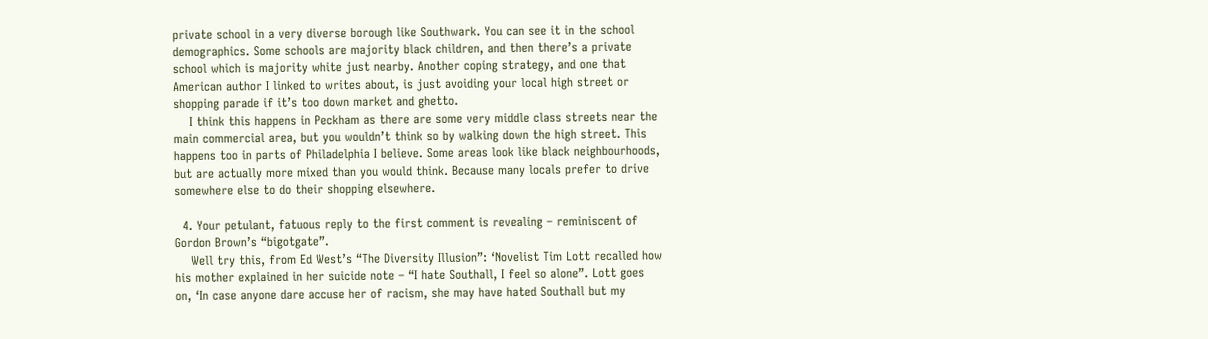private school in a very diverse borough like Southwark. You can see it in the school demographics. Some schools are majority black children, and then there’s a private school which is majority white just nearby. Another coping strategy, and one that American author I linked to writes about, is just avoiding your local high street or shopping parade if it’s too down market and ghetto.
    I think this happens in Peckham as there are some very middle class streets near the main commercial area, but you wouldn’t think so by walking down the high street. This happens too in parts of Philadelphia I believe. Some areas look like black neighbourhoods, but are actually more mixed than you would think. Because many locals prefer to drive somewhere else to do their shopping elsewhere.

  4. Your petulant, fatuous reply to the first comment is revealing – reminiscent of Gordon Brown’s “bigotgate”.
    Well try this, from Ed West’s “The Diversity Illusion”: ‘Novelist Tim Lott recalled how his mother explained in her suicide note – “I hate Southall, I feel so alone”. Lott goes on, ‘In case anyone dare accuse her of racism, she may have hated Southall but my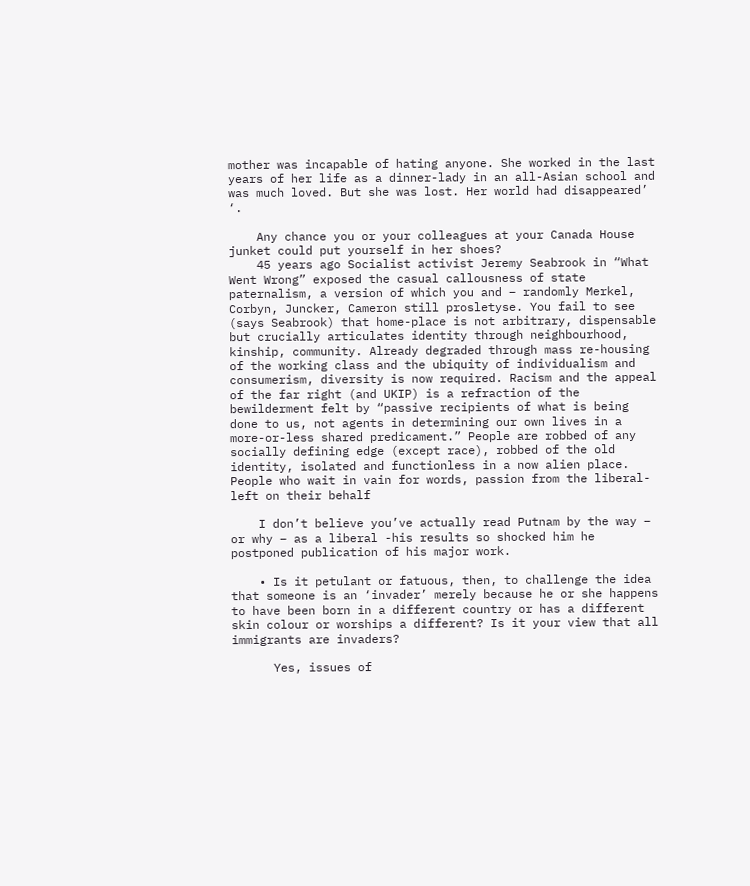mother was incapable of hating anyone. She worked in the last years of her life as a dinner-lady in an all-Asian school and was much loved. But she was lost. Her world had disappeared’ ‘.

    Any chance you or your colleagues at your Canada House junket could put yourself in her shoes?
    45 years ago Socialist activist Jeremy Seabrook in “What Went Wrong” exposed the casual callousness of state paternalism, a version of which you and – randomly Merkel, Corbyn, Juncker, Cameron still prosletyse. You fail to see (says Seabrook) that home-place is not arbitrary, dispensable but crucially articulates identity through neighbourhood, kinship, community. Already degraded through mass re-housing of the working class and the ubiquity of individualism and consumerism, diversity is now required. Racism and the appeal of the far right (and UKIP) is a refraction of the bewilderment felt by “passive recipients of what is being done to us, not agents in determining our own lives in a more-or-less shared predicament.” People are robbed of any socially defining edge (except race), robbed of the old identity, isolated and functionless in a now alien place. People who wait in vain for words, passion from the liberal-left on their behalf

    I don’t believe you’ve actually read Putnam by the way – or why – as a liberal -his results so shocked him he postponed publication of his major work.

    • Is it petulant or fatuous, then, to challenge the idea that someone is an ‘invader’ merely because he or she happens to have been born in a different country or has a different skin colour or worships a different? Is it your view that all immigrants are invaders?

      Yes, issues of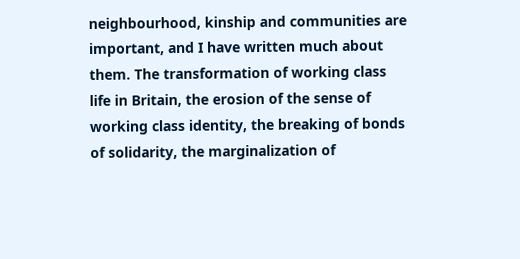neighbourhood, kinship and communities are important, and I have written much about them. The transformation of working class life in Britain, the erosion of the sense of working class identity, the breaking of bonds of solidarity, the marginalization of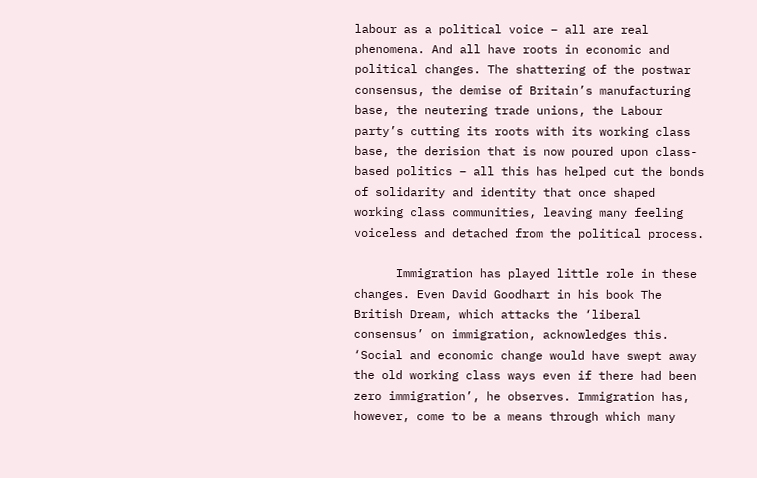labour as a political voice – all are real phenomena. And all have roots in economic and political changes. The shattering of the postwar consensus, the demise of Britain’s manufacturing base, the neutering trade unions, the Labour party’s cutting its roots with its working class base, the derision that is now poured upon class-based politics – all this has helped cut the bonds of solidarity and identity that once shaped working class communities, leaving many feeling voiceless and detached from the political process.

      Immigration has played little role in these changes. Even David Goodhart in his book The British Dream, which attacks the ‘liberal consensus’ on immigration, acknowledges this. ‘Social and economic change would have swept away the old working class ways even if there had been zero immigration’, he observes. Immigration has, however, come to be a means through which many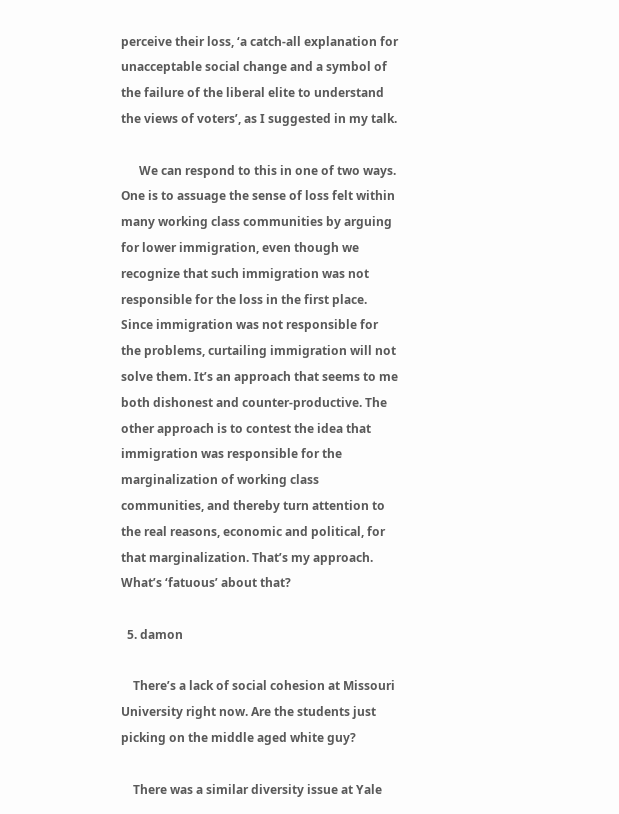perceive their loss, ‘a catch-all explanation for unacceptable social change and a symbol of the failure of the liberal elite to understand the views of voters’, as I suggested in my talk.

      We can respond to this in one of two ways. One is to assuage the sense of loss felt within many working class communities by arguing for lower immigration, even though we recognize that such immigration was not responsible for the loss in the first place. Since immigration was not responsible for the problems, curtailing immigration will not solve them. It’s an approach that seems to me both dishonest and counter-productive. The other approach is to contest the idea that immigration was responsible for the marginalization of working class communities, and thereby turn attention to the real reasons, economic and political, for that marginalization. That’s my approach. What’s ‘fatuous’ about that?

  5. damon

    There’s a lack of social cohesion at Missouri University right now. Are the students just picking on the middle aged white guy?

    There was a similar diversity issue at Yale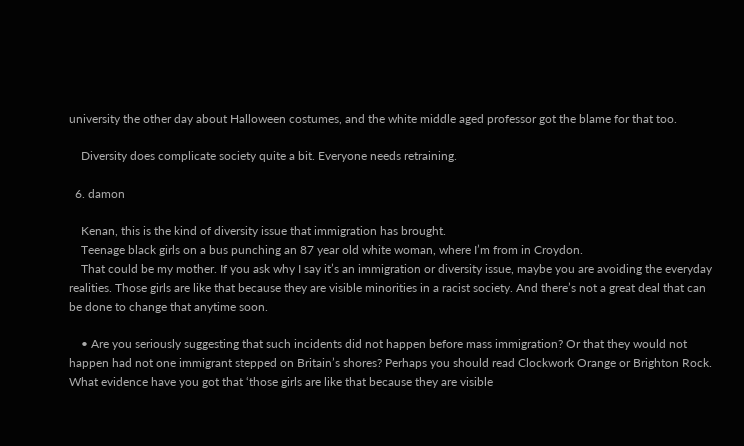university the other day about Halloween costumes, and the white middle aged professor got the blame for that too.

    Diversity does complicate society quite a bit. Everyone needs retraining.

  6. damon

    Kenan, this is the kind of diversity issue that immigration has brought.
    Teenage black girls on a bus punching an 87 year old white woman, where I’m from in Croydon.
    That could be my mother. If you ask why I say it’s an immigration or diversity issue, maybe you are avoiding the everyday realities. Those girls are like that because they are visible minorities in a racist society. And there’s not a great deal that can be done to change that anytime soon.

    • Are you seriously suggesting that such incidents did not happen before mass immigration? Or that they would not happen had not one immigrant stepped on Britain’s shores? Perhaps you should read Clockwork Orange or Brighton Rock. What evidence have you got that ‘those girls are like that because they are visible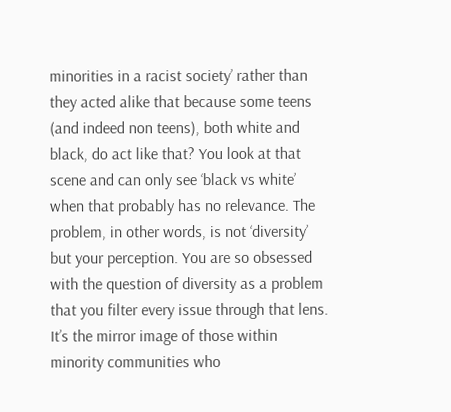minorities in a racist society’ rather than they acted alike that because some teens (and indeed non teens), both white and black, do act like that? You look at that scene and can only see ‘black vs white’ when that probably has no relevance. The problem, in other words, is not ‘diversity’ but your perception. You are so obsessed with the question of diversity as a problem that you filter every issue through that lens. It’s the mirror image of those within minority communities who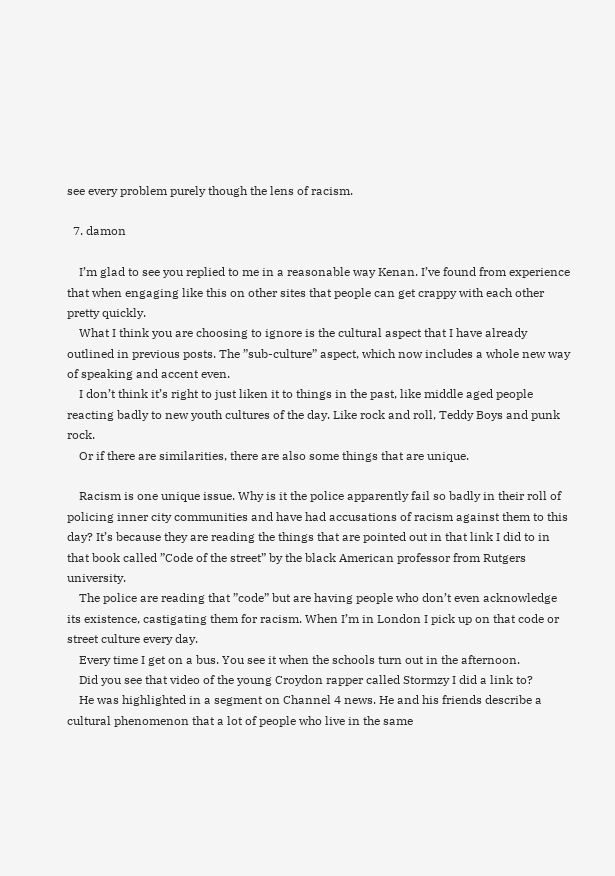see every problem purely though the lens of racism.

  7. damon

    I’m glad to see you replied to me in a reasonable way Kenan. I’ve found from experience that when engaging like this on other sites that people can get crappy with each other pretty quickly.
    What I think you are choosing to ignore is the cultural aspect that I have already outlined in previous posts. The ”sub-culture” aspect, which now includes a whole new way of speaking and accent even.
    I don’t think it’s right to just liken it to things in the past, like middle aged people reacting badly to new youth cultures of the day. Like rock and roll, Teddy Boys and punk rock.
    Or if there are similarities, there are also some things that are unique.

    Racism is one unique issue. Why is it the police apparently fail so badly in their roll of policing inner city communities and have had accusations of racism against them to this day? It’s because they are reading the things that are pointed out in that link I did to in that book called ”Code of the street” by the black American professor from Rutgers university.
    The police are reading that ”code” but are having people who don’t even acknowledge its existence, castigating them for racism. When I’m in London I pick up on that code or street culture every day.
    Every time I get on a bus. You see it when the schools turn out in the afternoon.
    Did you see that video of the young Croydon rapper called Stormzy I did a link to?
    He was highlighted in a segment on Channel 4 news. He and his friends describe a cultural phenomenon that a lot of people who live in the same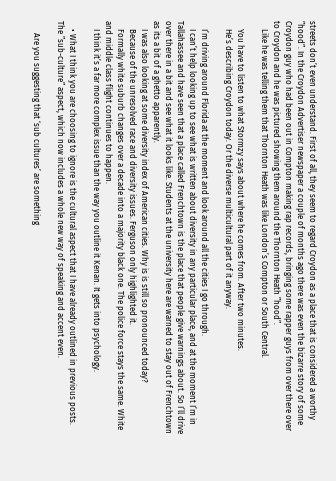streets don’t even understand. First of all, they seem to regard Croydon as a place that is considered a worthy ”hood”. In the Croydon Advertiser newspaper a couple of months ago there was even the bizarre story of some Croydon guy who had been out in Compton making rap records, bringing some rapper guys from over there over to Croydon and he was pictured showing them around the Thornton Heath ”hood”.
    Like he was telling them that Thornton Heath was like London’s Compton or South Central.

    You have to listen to what Stormzy says about where he comes from. After two minutes.
    He’s describing Croydon today. Or the diverse multicultural part of it anyway.

    I’m driving around Florida at the moment and look around all the cities I go through.
    I can’t help looking up to see what is written about diversity in any particular place, and at the moment I’m in Tallahassee and have seen that a place called Frenchtown is the place that people give warnings about. So I’ll drive over there in a bit and see what it looks like. Students at the university here are warned to stay out of Frenchtown as its a bit of a ghetto apparently.
    I was also looking at some diversity index of American cities. Why is is still so pronounced today?
    Because of the unresolved race and diversity issues. Ferguson only highlighted it.
    Formally white suburb changes over a decade into a majority black one. The police force stays the same. White and middle class flight continues to happen.
    I think it’s a far more complex issue than the way you outline it Kenan. It gets into psychology.

    • What I think you are choosing to ignore is the cultural aspect that I have already outlined in previous posts. The ”sub-culture” aspect, which now includes a whole new way of speaking and accent even.

      Are you suggesting that ‘sub cultures’ are something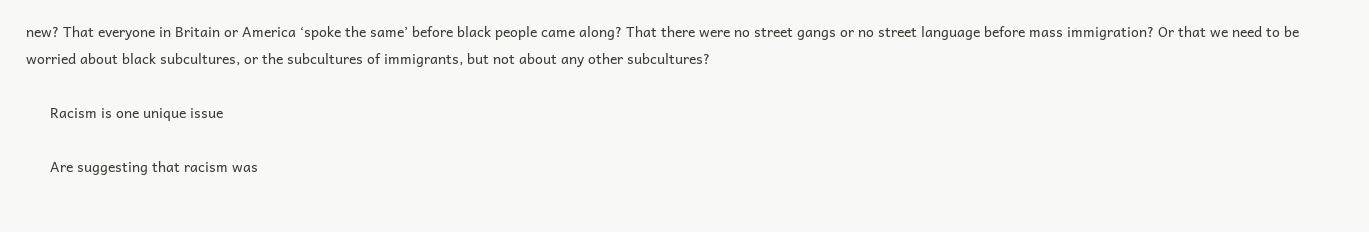new? That everyone in Britain or America ‘spoke the same’ before black people came along? That there were no street gangs or no street language before mass immigration? Or that we need to be worried about black subcultures, or the subcultures of immigrants, but not about any other subcultures?

      Racism is one unique issue

      Are suggesting that racism was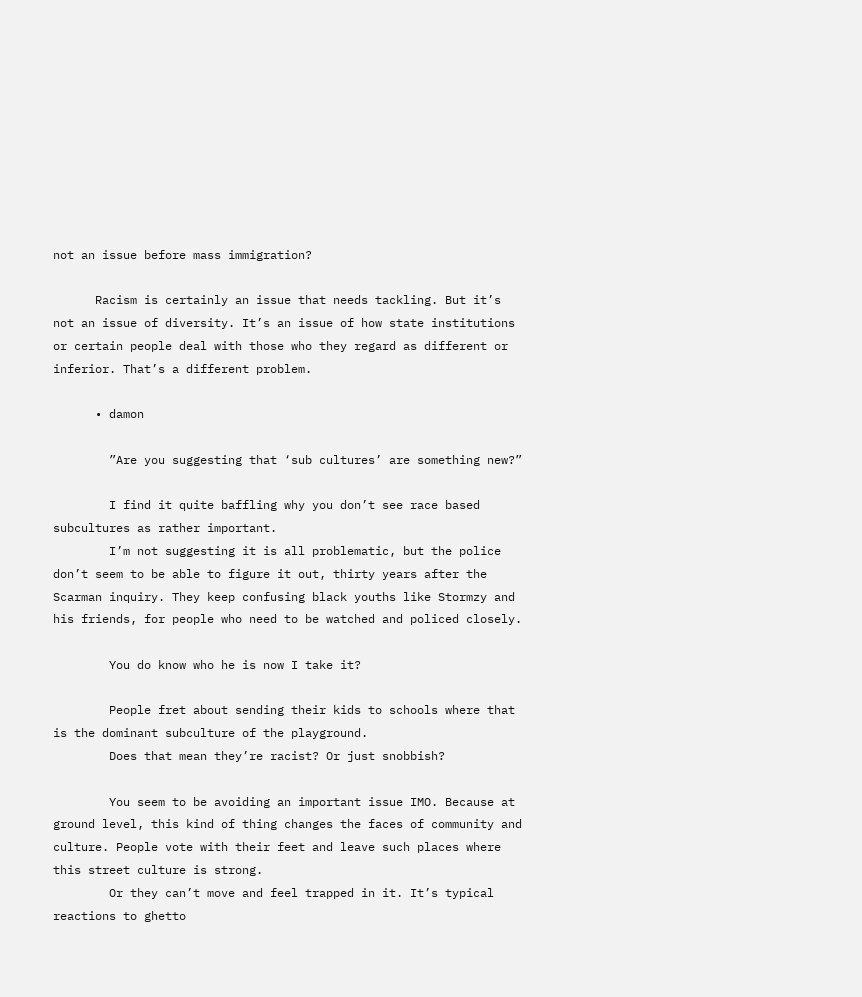not an issue before mass immigration?

      Racism is certainly an issue that needs tackling. But it’s not an issue of diversity. It’s an issue of how state institutions or certain people deal with those who they regard as different or inferior. That’s a different problem.

      • damon

        ”Are you suggesting that ‘sub cultures’ are something new?”

        I find it quite baffling why you don’t see race based subcultures as rather important.
        I’m not suggesting it is all problematic, but the police don’t seem to be able to figure it out, thirty years after the Scarman inquiry. They keep confusing black youths like Stormzy and his friends, for people who need to be watched and policed closely.

        You do know who he is now I take it?

        People fret about sending their kids to schools where that is the dominant subculture of the playground.
        Does that mean they’re racist? Or just snobbish?

        You seem to be avoiding an important issue IMO. Because at ground level, this kind of thing changes the faces of community and culture. People vote with their feet and leave such places where this street culture is strong.
        Or they can’t move and feel trapped in it. It’s typical reactions to ghetto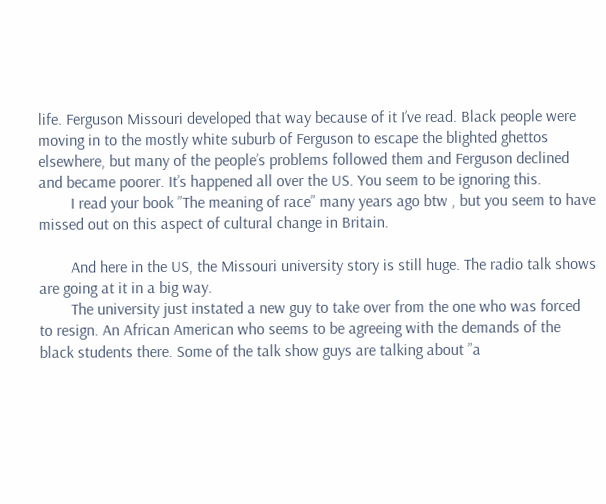life. Ferguson Missouri developed that way because of it I’ve read. Black people were moving in to the mostly white suburb of Ferguson to escape the blighted ghettos elsewhere, but many of the people’s problems followed them and Ferguson declined and became poorer. It’s happened all over the US. You seem to be ignoring this.
        I read your book ”The meaning of race” many years ago btw , but you seem to have missed out on this aspect of cultural change in Britain.

        And here in the US, the Missouri university story is still huge. The radio talk shows are going at it in a big way.
        The university just instated a new guy to take over from the one who was forced to resign. An African American who seems to be agreeing with the demands of the black students there. Some of the talk show guys are talking about ”a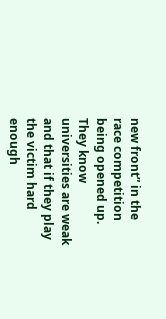new front” in the race competition being opened up. They know universities are weak and that if they play the victim hard enough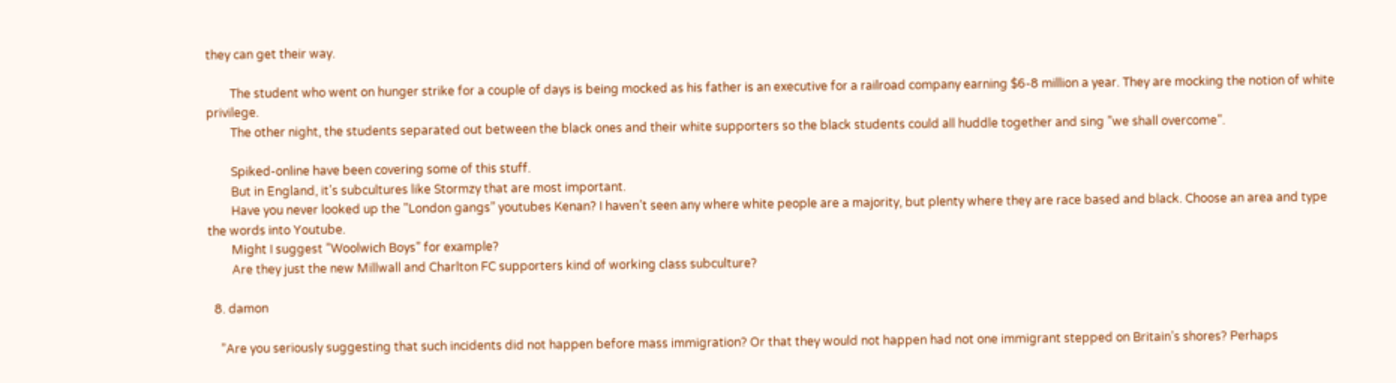they can get their way.

        The student who went on hunger strike for a couple of days is being mocked as his father is an executive for a railroad company earning $6-8 million a year. They are mocking the notion of white privilege.
        The other night, the students separated out between the black ones and their white supporters so the black students could all huddle together and sing ”we shall overcome”.

        Spiked-online have been covering some of this stuff.
        But in England, it’s subcultures like Stormzy that are most important.
        Have you never looked up the ”London gangs” youtubes Kenan? I haven’t seen any where white people are a majority, but plenty where they are race based and black. Choose an area and type the words into Youtube.
        Might I suggest ”Woolwich Boys” for example?
        Are they just the new Millwall and Charlton FC supporters kind of working class subculture?

  8. damon

    ”Are you seriously suggesting that such incidents did not happen before mass immigration? Or that they would not happen had not one immigrant stepped on Britain’s shores? Perhaps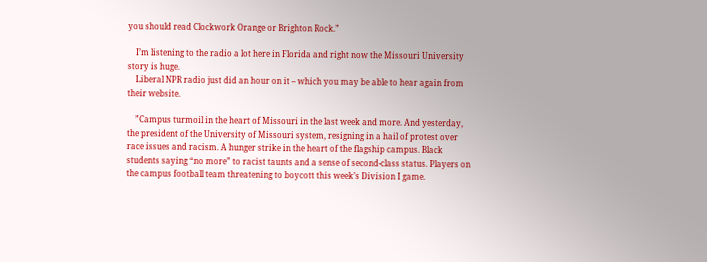you should read Clockwork Orange or Brighton Rock.”

    I’m listening to the radio a lot here in Florida and right now the Missouri University story is huge.
    Liberal NPR radio just did an hour on it – which you may be able to hear again from their website.

    ”Campus turmoil in the heart of Missouri in the last week and more. And yesterday, the president of the University of Missouri system, resigning in a hail of protest over race issues and racism. A hunger strike in the heart of the flagship campus. Black students saying “no more” to racist taunts and a sense of second-class status. Players on the campus football team threatening to boycott this week’s Division I game.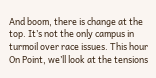And boom, there is change at the top. It’s not the only campus in turmoil over race issues. This hour On Point, we’ll look at the tensions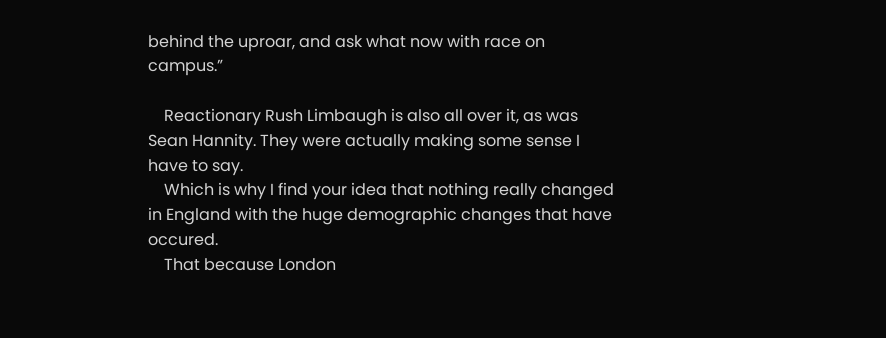behind the uproar, and ask what now with race on campus.”

    Reactionary Rush Limbaugh is also all over it, as was Sean Hannity. They were actually making some sense I have to say.
    Which is why I find your idea that nothing really changed in England with the huge demographic changes that have occured.
    That because London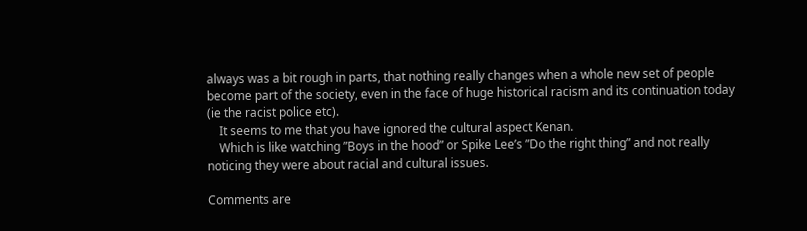always was a bit rough in parts, that nothing really changes when a whole new set of people become part of the society, even in the face of huge historical racism and its continuation today (ie the racist police etc).
    It seems to me that you have ignored the cultural aspect Kenan.
    Which is like watching ”Boys in the hood” or Spike Lee’s ”Do the right thing” and not really noticing they were about racial and cultural issues.

Comments are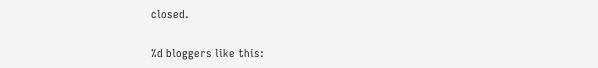closed.

%d bloggers like this: